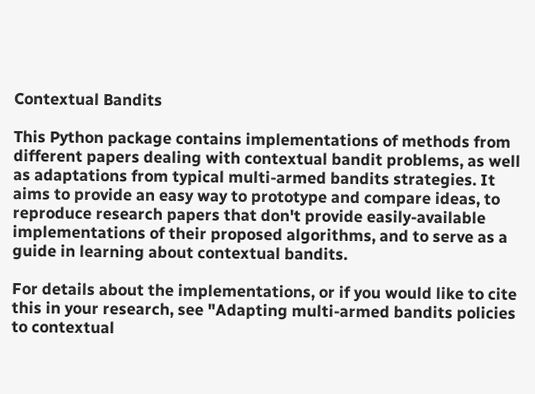Contextual Bandits

This Python package contains implementations of methods from different papers dealing with contextual bandit problems, as well as adaptations from typical multi-armed bandits strategies. It aims to provide an easy way to prototype and compare ideas, to reproduce research papers that don't provide easily-available implementations of their proposed algorithms, and to serve as a guide in learning about contextual bandits.

For details about the implementations, or if you would like to cite this in your research, see "Adapting multi-armed bandits policies to contextual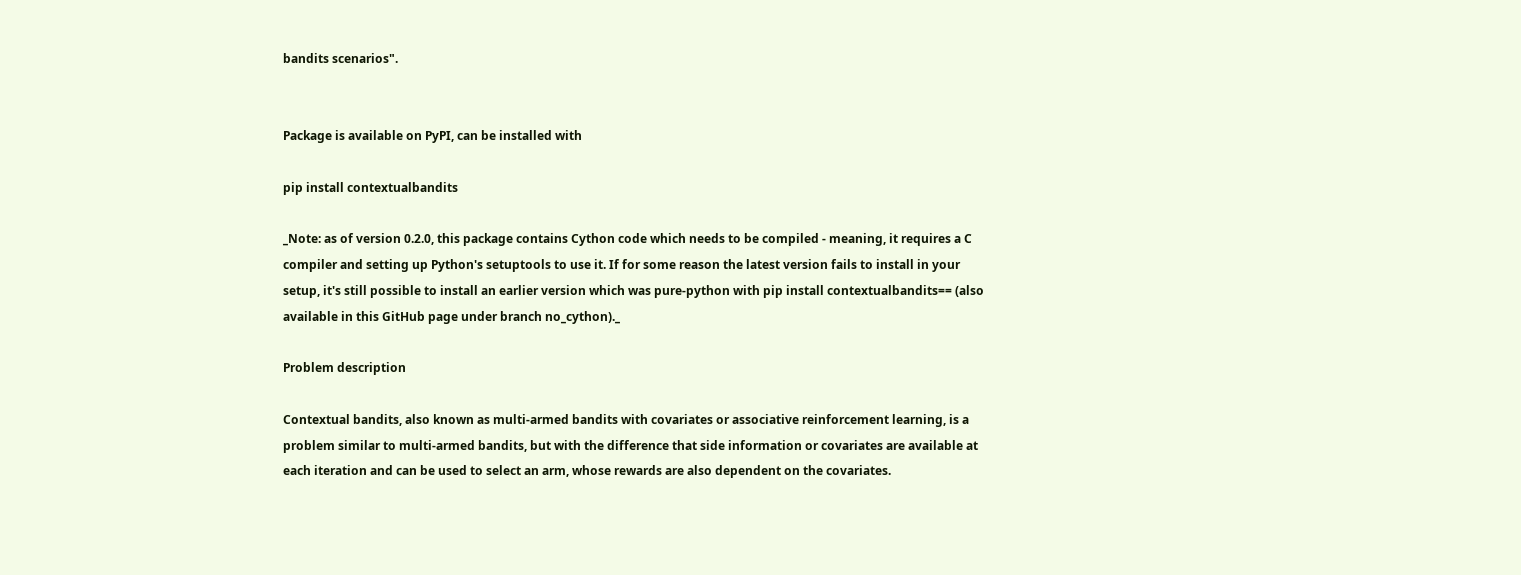bandits scenarios".


Package is available on PyPI, can be installed with

pip install contextualbandits

_Note: as of version 0.2.0, this package contains Cython code which needs to be compiled - meaning, it requires a C compiler and setting up Python's setuptools to use it. If for some reason the latest version fails to install in your setup, it's still possible to install an earlier version which was pure-python with pip install contextualbandits== (also available in this GitHub page under branch no_cython)._

Problem description

Contextual bandits, also known as multi-armed bandits with covariates or associative reinforcement learning, is a problem similar to multi-armed bandits, but with the difference that side information or covariates are available at each iteration and can be used to select an arm, whose rewards are also dependent on the covariates.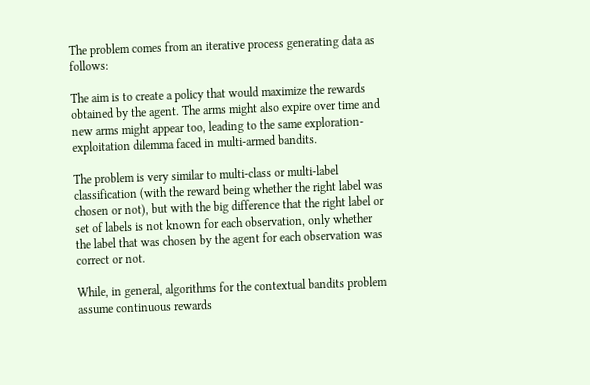The problem comes from an iterative process generating data as follows:

The aim is to create a policy that would maximize the rewards obtained by the agent. The arms might also expire over time and new arms might appear too, leading to the same exploration-exploitation dilemma faced in multi-armed bandits.

The problem is very similar to multi-class or multi-label classification (with the reward being whether the right label was chosen or not), but with the big difference that the right label or set of labels is not known for each observation, only whether the label that was chosen by the agent for each observation was correct or not.

While, in general, algorithms for the contextual bandits problem assume continuous rewards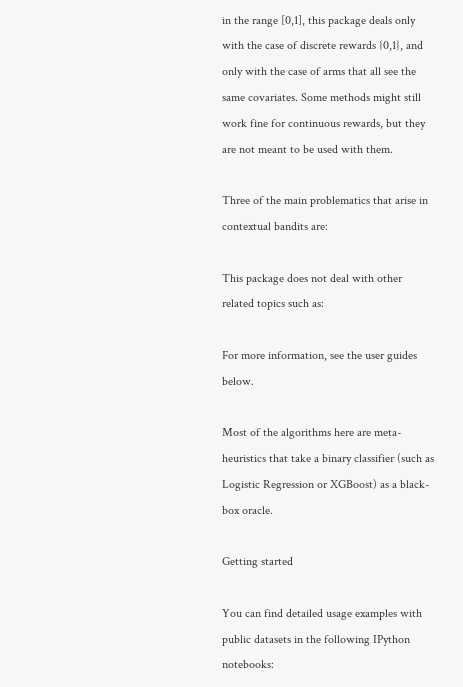in the range [0,1], this package deals only with the case of discrete rewards {0,1}, and only with the case of arms that all see the same covariates. Some methods might still work fine for continuous rewards, but they are not meant to be used with them.

Three of the main problematics that arise in contextual bandits are:

This package does not deal with other related topics such as:

For more information, see the user guides below.

Most of the algorithms here are meta-heuristics that take a binary classifier (such as Logistic Regression or XGBoost) as a black-box oracle.

Getting started

You can find detailed usage examples with public datasets in the following IPython notebooks: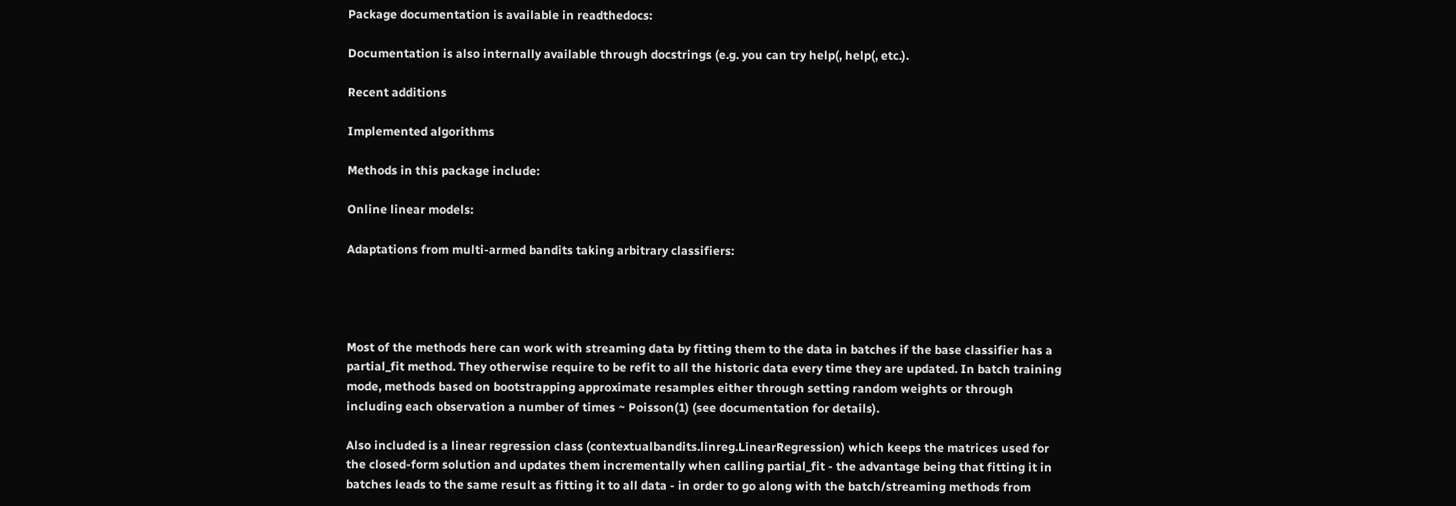Package documentation is available in readthedocs:

Documentation is also internally available through docstrings (e.g. you can try help(, help(, etc.).

Recent additions

Implemented algorithms

Methods in this package include:

Online linear models:

Adaptations from multi-armed bandits taking arbitrary classifiers:




Most of the methods here can work with streaming data by fitting them to the data in batches if the base classifier has a partial_fit method. They otherwise require to be refit to all the historic data every time they are updated. In batch training mode, methods based on bootstrapping approximate resamples either through setting random weights or through including each observation a number of times ~ Poisson(1) (see documentation for details).

Also included is a linear regression class (contextualbandits.linreg.LinearRegression) which keeps the matrices used for the closed-form solution and updates them incrementally when calling partial_fit - the advantage being that fitting it in batches leads to the same result as fitting it to all data - in order to go along with the batch/streaming methods from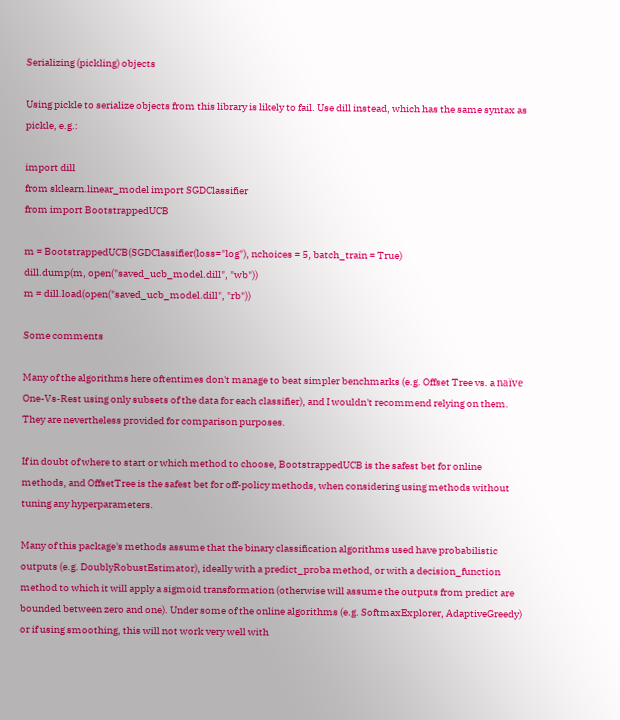Serializing (pickling) objects

Using pickle to serialize objects from this library is likely to fail. Use dill instead, which has the same syntax as pickle, e.g.:

import dill
from sklearn.linear_model import SGDClassifier
from import BootstrappedUCB

m = BootstrappedUCB(SGDClassifier(loss="log"), nchoices = 5, batch_train = True)
dill.dump(m, open("saved_ucb_model.dill", "wb"))
m = dill.load(open("saved_ucb_model.dill", "rb"))

Some comments

Many of the algorithms here oftentimes don't manage to beat simpler benchmarks (e.g. Offset Tree vs. a naïve One-Vs-Rest using only subsets of the data for each classifier), and I wouldn't recommend relying on them. They are nevertheless provided for comparison purposes.

If in doubt of where to start or which method to choose, BootstrappedUCB is the safest bet for online methods, and OffsetTree is the safest bet for off-policy methods, when considering using methods without tuning any hyperparameters.

Many of this package's methods assume that the binary classification algorithms used have probabilistic outputs (e.g. DoublyRobustEstimator), ideally with a predict_proba method, or with a decision_function method to which it will apply a sigmoid transformation (otherwise will assume the outputs from predict are bounded between zero and one). Under some of the online algorithms (e.g. SoftmaxExplorer, AdaptiveGreedy) or if using smoothing, this will not work very well with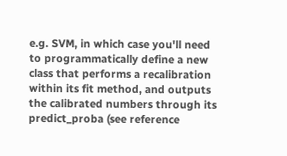e.g. SVM, in which case you'll need to programmatically define a new class that performs a recalibration within its fit method, and outputs the calibrated numbers through its predict_proba (see reference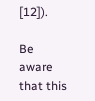[12]).

Be aware that this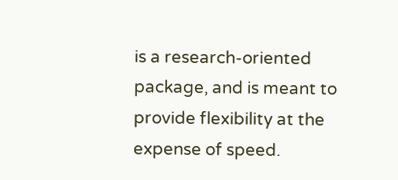is a research-oriented package, and is meant to provide flexibility at the expense of speed.